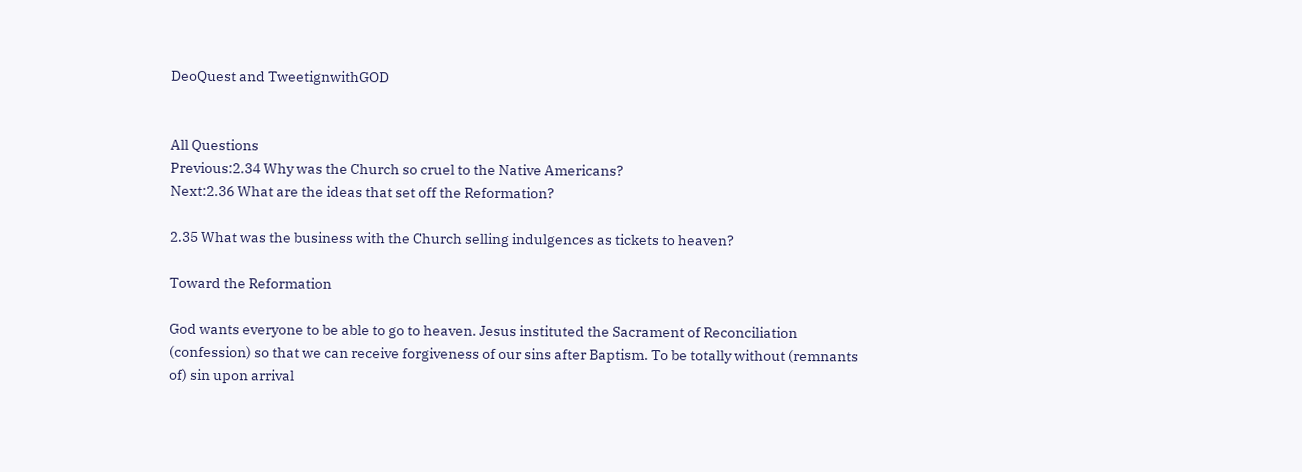DeoQuest and TweetignwithGOD


All Questions
Previous:2.34 Why was the Church so cruel to the Native Americans?
Next:2.36 What are the ideas that set off the Reformation?

2.35 What was the business with the Church selling indulgences as tickets to heaven?

Toward the Reformation

God wants everyone to be able to go to heaven. Jesus instituted the Sacrament of Reconciliation (confession) so that we can receive forgiveness of our sins after Baptism. To be totally without (remnants of) sin upon arrival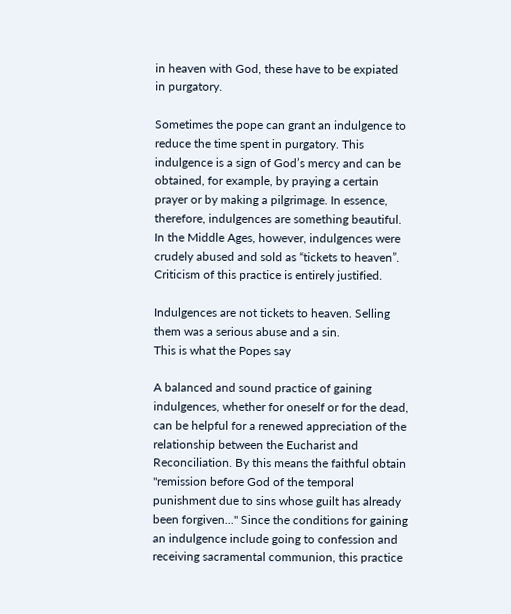in heaven with God, these have to be expiated in purgatory.

Sometimes the pope can grant an indulgence to reduce the time spent in purgatory. This indulgence is a sign of God’s mercy and can be obtained, for example, by praying a certain prayer or by making a pilgrimage. In essence, therefore, indulgences are something beautiful. In the Middle Ages, however, indulgences were crudely abused and sold as “tickets to heaven”. Criticism of this practice is entirely justified.

Indulgences are not tickets to heaven. Selling them was a serious abuse and a sin.
This is what the Popes say

A balanced and sound practice of gaining indulgences, whether for oneself or for the dead, can be helpful for a renewed appreciation of the relationship between the Eucharist and Reconciliation. By this means the faithful obtain "remission before God of the temporal punishment due to sins whose guilt has already been forgiven..." Since the conditions for gaining an indulgence include going to confession and receiving sacramental communion, this practice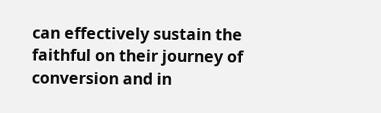can effectively sustain the faithful on their journey of conversion and in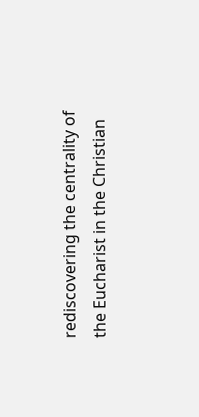rediscovering the centrality of the Eucharist in the Christian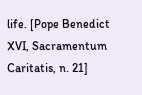life. [Pope Benedict XVI, Sacramentum Caritatis, n. 21]